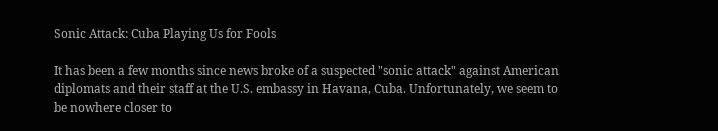Sonic Attack: Cuba Playing Us for Fools

It has been a few months since news broke of a suspected "sonic attack" against American diplomats and their staff at the U.S. embassy in Havana, Cuba. Unfortunately, we seem to be nowhere closer to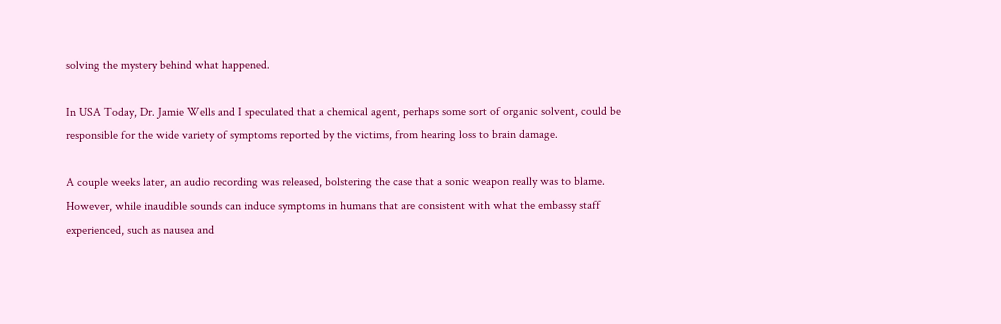solving the mystery behind what happened.

In USA Today, Dr. Jamie Wells and I speculated that a chemical agent, perhaps some sort of organic solvent, could be responsible for the wide variety of symptoms reported by the victims, from hearing loss to brain damage.

A couple weeks later, an audio recording was released, bolstering the case that a sonic weapon really was to blame. However, while inaudible sounds can induce symptoms in humans that are consistent with what the embassy staff experienced, such as nausea and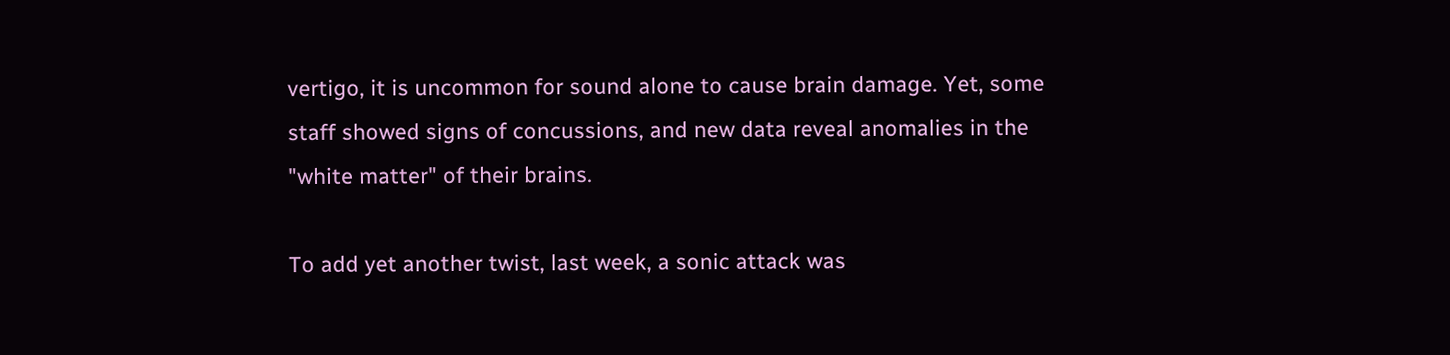vertigo, it is uncommon for sound alone to cause brain damage. Yet, some staff showed signs of concussions, and new data reveal anomalies in the "white matter" of their brains.

To add yet another twist, last week, a sonic attack was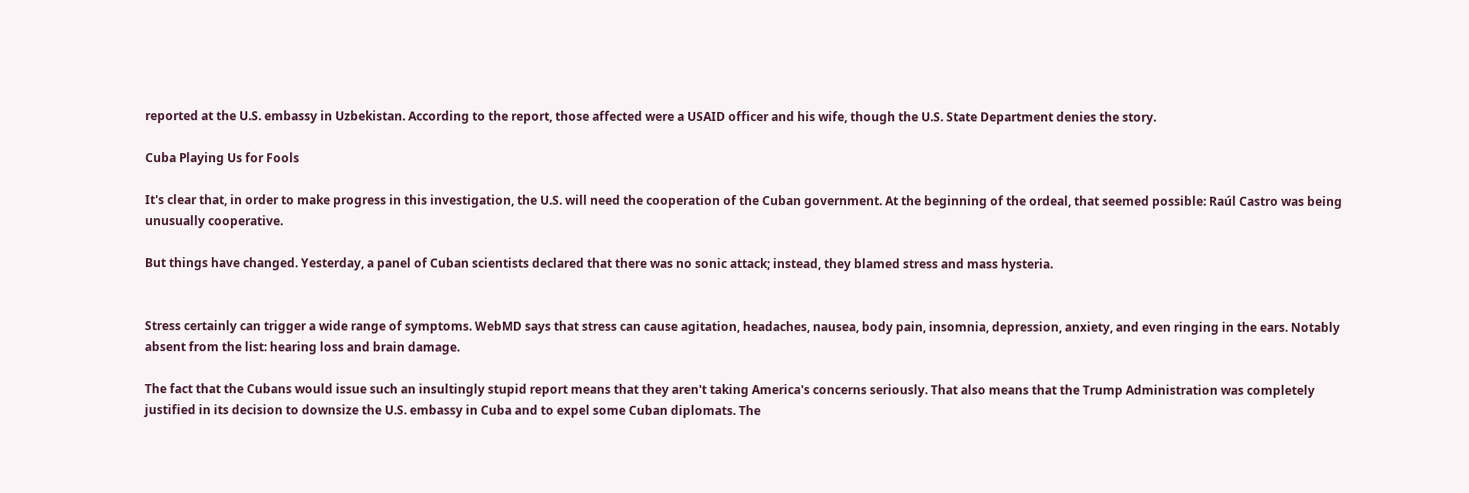reported at the U.S. embassy in Uzbekistan. According to the report, those affected were a USAID officer and his wife, though the U.S. State Department denies the story.

Cuba Playing Us for Fools

It's clear that, in order to make progress in this investigation, the U.S. will need the cooperation of the Cuban government. At the beginning of the ordeal, that seemed possible: Raúl Castro was being unusually cooperative.

But things have changed. Yesterday, a panel of Cuban scientists declared that there was no sonic attack; instead, they blamed stress and mass hysteria.


Stress certainly can trigger a wide range of symptoms. WebMD says that stress can cause agitation, headaches, nausea, body pain, insomnia, depression, anxiety, and even ringing in the ears. Notably absent from the list: hearing loss and brain damage.

The fact that the Cubans would issue such an insultingly stupid report means that they aren't taking America's concerns seriously. That also means that the Trump Administration was completely justified in its decision to downsize the U.S. embassy in Cuba and to expel some Cuban diplomats. The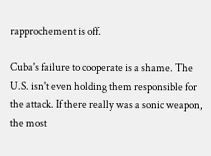rapprochement is off.

Cuba's failure to cooperate is a shame. The U.S. isn't even holding them responsible for the attack. If there really was a sonic weapon, the most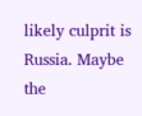likely culprit is Russia. Maybe the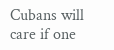Cubans will care if one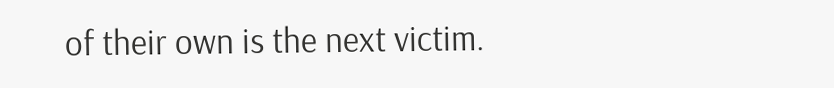of their own is the next victim.